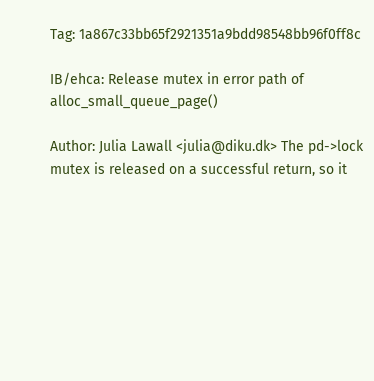Tag: 1a867c33bb65f2921351a9bdd98548bb96f0ff8c

IB/ehca: Release mutex in error path of alloc_small_queue_page()

Author: Julia Lawall <julia@diku.dk> The pd->lock mutex is released on a successful return, so it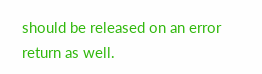should be released on an error return as well.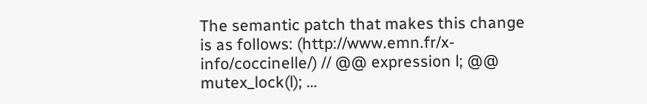The semantic patch that makes this change is as follows: (http://www.emn.fr/x-info/coccinelle/) // @@ expression l; @@ mutex_lock(l); …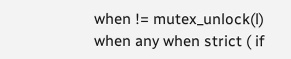when != mutex_unlock(l) when any when strict ( if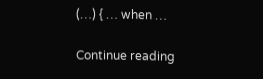(…) { … when …

Continue reading